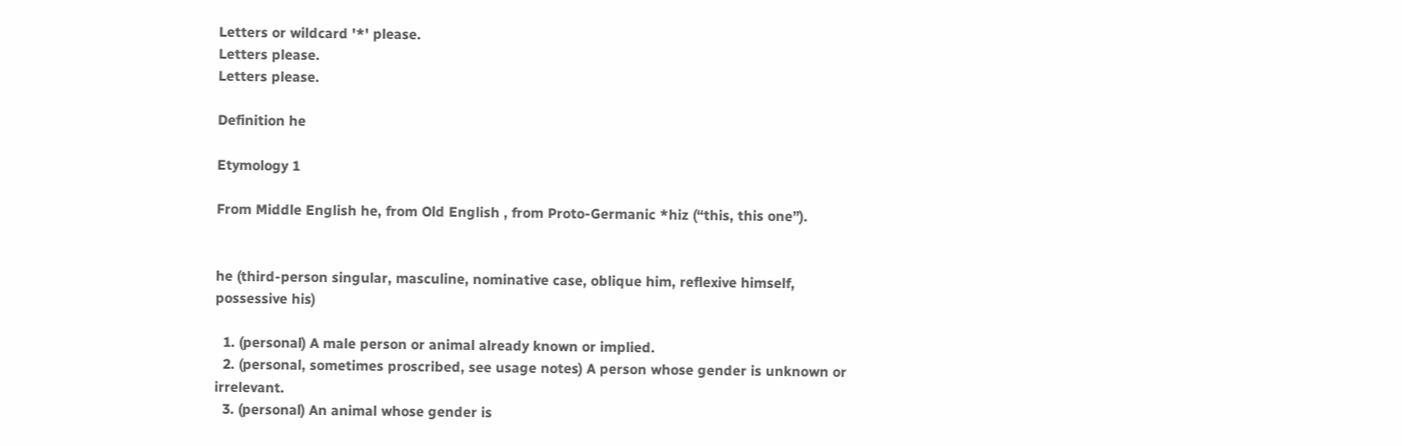Letters or wildcard '*' please.
Letters please.
Letters please.

Definition he

Etymology 1

From Middle English he, from Old English , from Proto-Germanic *hiz (“this, this one”).


he (third-person singular, masculine, nominative case, oblique him, reflexive himself, possessive his)

  1. (personal) A male person or animal already known or implied.
  2. (personal, sometimes proscribed, see usage notes) A person whose gender is unknown or irrelevant.
  3. (personal) An animal whose gender is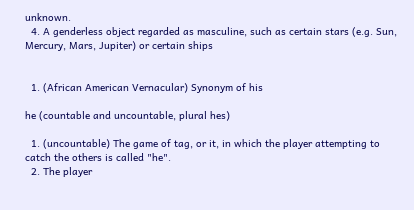unknown.
  4. A genderless object regarded as masculine, such as certain stars (e.g. Sun, Mercury, Mars, Jupiter) or certain ships


  1. (African American Vernacular) Synonym of his

he (countable and uncountable, plural hes)

  1. (uncountable) The game of tag, or it, in which the player attempting to catch the others is called "he".
  2. The player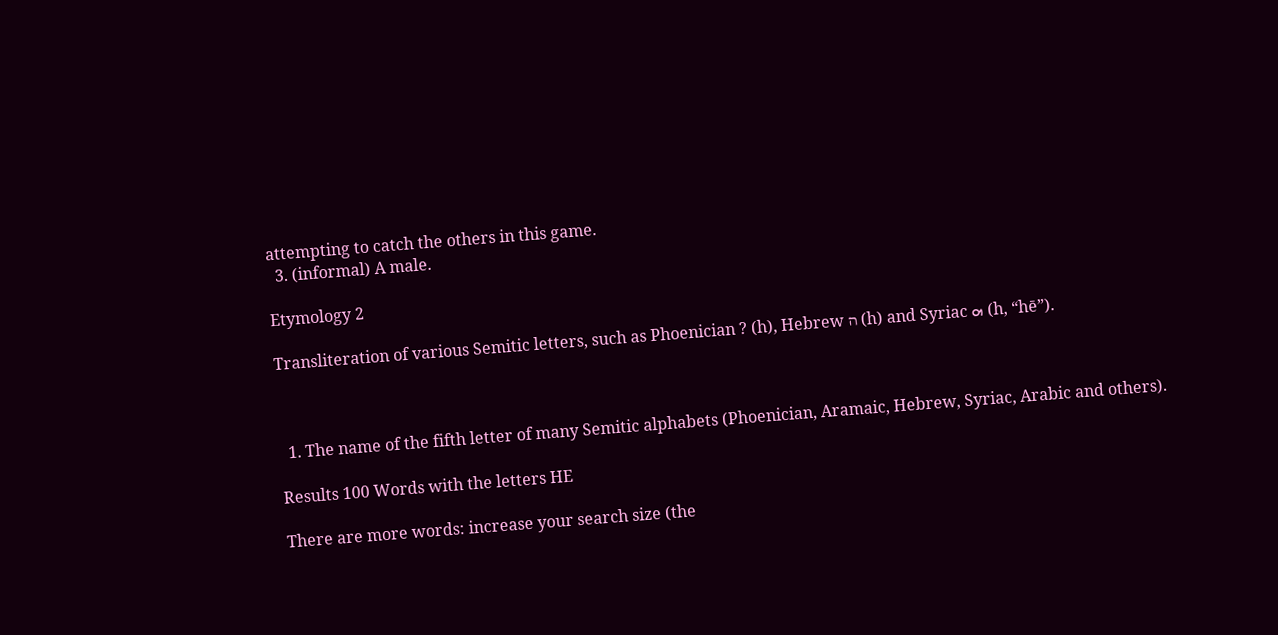attempting to catch the others in this game.
  3. (informal) A male.

Etymology 2

Transliteration of various Semitic letters, such as Phoenician ? (h), Hebrew ה (h) and Syriac ܗ (h, “hē”).



  1. The name of the fifth letter of many Semitic alphabets (Phoenician, Aramaic, Hebrew, Syriac, Arabic and others).

Results 100 Words with the letters HE

There are more words: increase your search size (the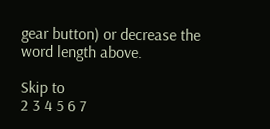gear button) or decrease the word length above.

Skip to
2 3 4 5 6 7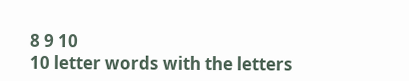8 9 10
10 letter words with the letters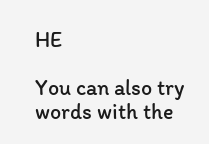HE

You can also try words with the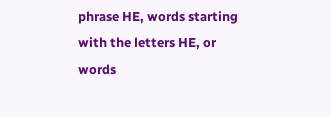phrase HE, words starting with the letters HE, or words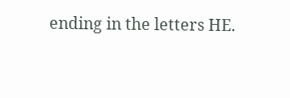ending in the letters HE.